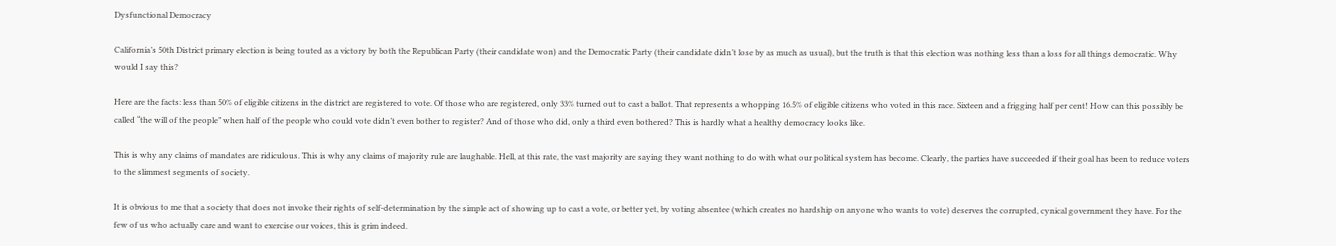Dysfunctional Democracy

California’s 50th District primary election is being touted as a victory by both the Republican Party (their candidate won) and the Democratic Party (their candidate didn’t lose by as much as usual), but the truth is that this election was nothing less than a loss for all things democratic. Why would I say this?

Here are the facts: less than 50% of eligible citizens in the district are registered to vote. Of those who are registered, only 33% turned out to cast a ballot. That represents a whopping 16.5% of eligible citizens who voted in this race. Sixteen and a frigging half per cent! How can this possibly be called “the will of the people” when half of the people who could vote didn’t even bother to register? And of those who did, only a third even bothered? This is hardly what a healthy democracy looks like.

This is why any claims of mandates are ridiculous. This is why any claims of majority rule are laughable. Hell, at this rate, the vast majority are saying they want nothing to do with what our political system has become. Clearly, the parties have succeeded if their goal has been to reduce voters to the slimmest segments of society.

It is obvious to me that a society that does not invoke their rights of self-determination by the simple act of showing up to cast a vote, or better yet, by voting absentee (which creates no hardship on anyone who wants to vote) deserves the corrupted, cynical government they have. For the few of us who actually care and want to exercise our voices, this is grim indeed.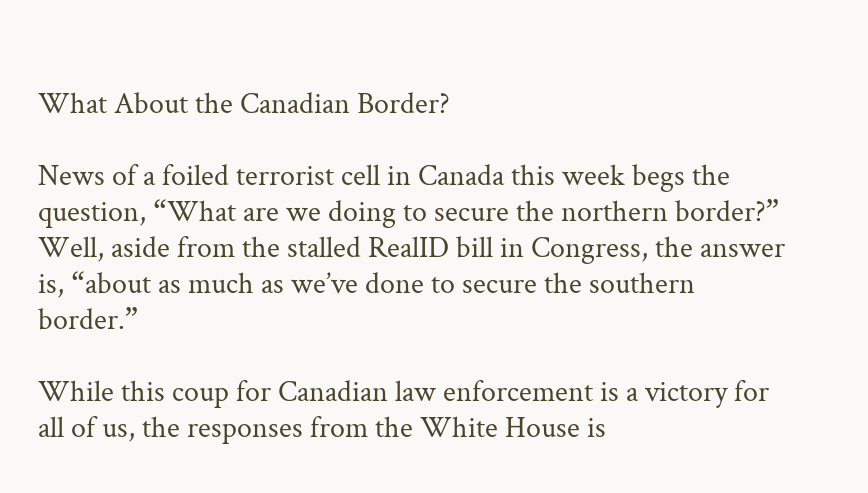What About the Canadian Border?

News of a foiled terrorist cell in Canada this week begs the question, “What are we doing to secure the northern border?” Well, aside from the stalled RealID bill in Congress, the answer is, “about as much as we’ve done to secure the southern border.”

While this coup for Canadian law enforcement is a victory for all of us, the responses from the White House is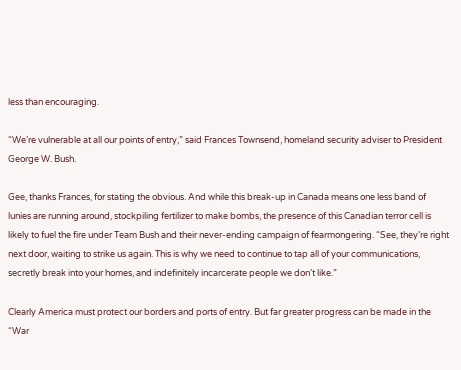less than encouraging.

“We’re vulnerable at all our points of entry,” said Frances Townsend, homeland security adviser to President George W. Bush.

Gee, thanks Frances, for stating the obvious. And while this break-up in Canada means one less band of lunies are running around, stockpiling fertilizer to make bombs, the presence of this Canadian terror cell is likely to fuel the fire under Team Bush and their never-ending campaign of fearmongering. “See, they’re right next door, waiting to strike us again. This is why we need to continue to tap all of your communications, secretly break into your homes, and indefinitely incarcerate people we don’t like.”

Clearly America must protect our borders and ports of entry. But far greater progress can be made in the “War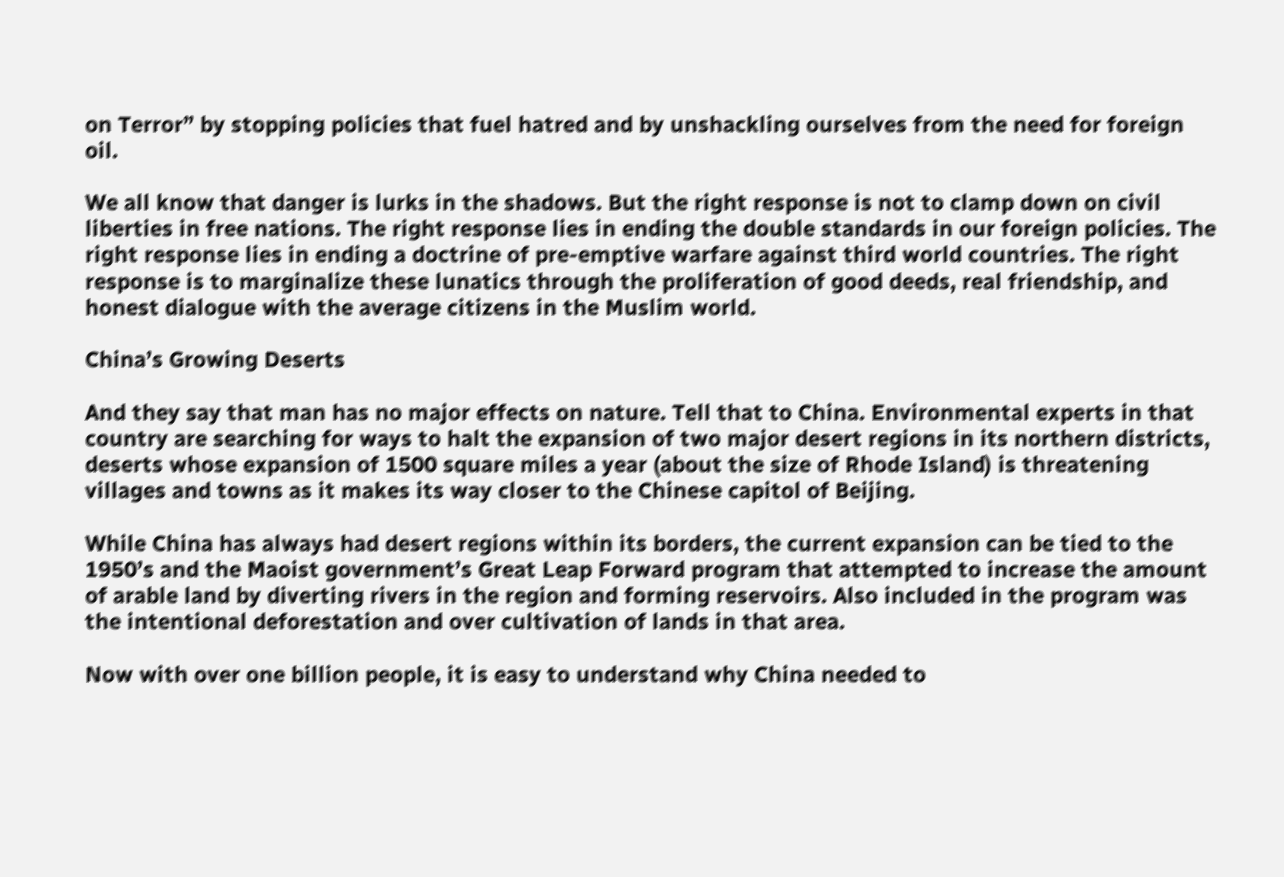on Terror” by stopping policies that fuel hatred and by unshackling ourselves from the need for foreign oil.

We all know that danger is lurks in the shadows. But the right response is not to clamp down on civil liberties in free nations. The right response lies in ending the double standards in our foreign policies. The right response lies in ending a doctrine of pre-emptive warfare against third world countries. The right response is to marginalize these lunatics through the proliferation of good deeds, real friendship, and honest dialogue with the average citizens in the Muslim world.

China’s Growing Deserts

And they say that man has no major effects on nature. Tell that to China. Environmental experts in that country are searching for ways to halt the expansion of two major desert regions in its northern districts, deserts whose expansion of 1500 square miles a year (about the size of Rhode Island) is threatening villages and towns as it makes its way closer to the Chinese capitol of Beijing.

While China has always had desert regions within its borders, the current expansion can be tied to the 1950’s and the Maoist government’s Great Leap Forward program that attempted to increase the amount of arable land by diverting rivers in the region and forming reservoirs. Also included in the program was the intentional deforestation and over cultivation of lands in that area.

Now with over one billion people, it is easy to understand why China needed to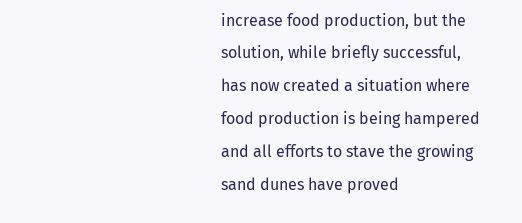increase food production, but the solution, while briefly successful, has now created a situation where food production is being hampered and all efforts to stave the growing sand dunes have proved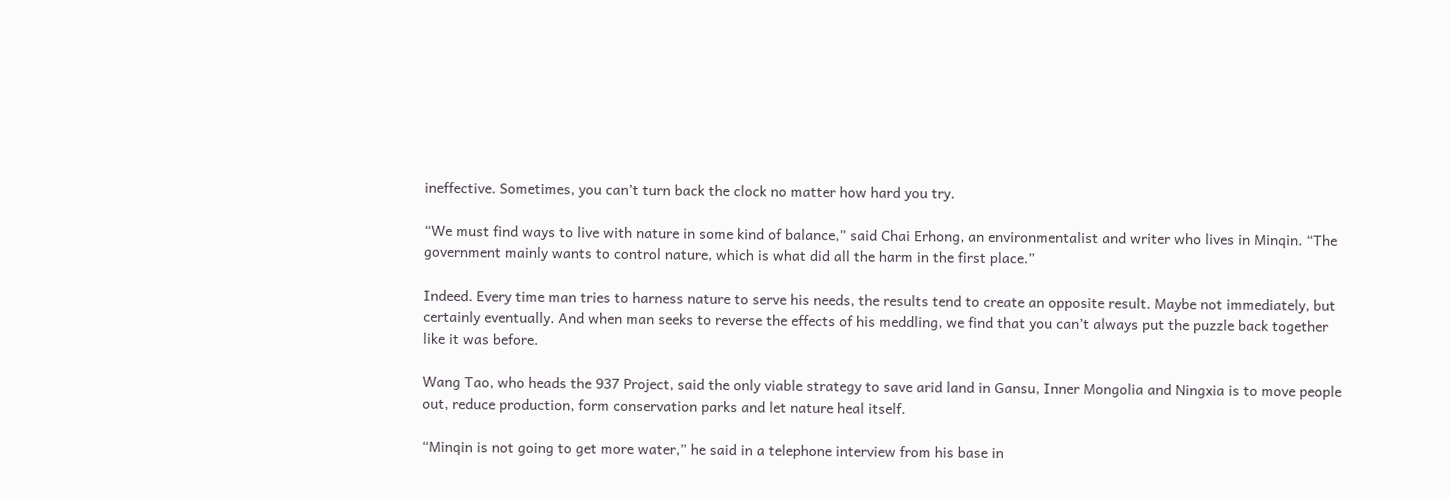ineffective. Sometimes, you can’t turn back the clock no matter how hard you try.

“We must find ways to live with nature in some kind of balance,” said Chai Erhong, an environmentalist and writer who lives in Minqin. “The government mainly wants to control nature, which is what did all the harm in the first place.”

Indeed. Every time man tries to harness nature to serve his needs, the results tend to create an opposite result. Maybe not immediately, but certainly eventually. And when man seeks to reverse the effects of his meddling, we find that you can’t always put the puzzle back together like it was before.

Wang Tao, who heads the 937 Project, said the only viable strategy to save arid land in Gansu, Inner Mongolia and Ningxia is to move people out, reduce production, form conservation parks and let nature heal itself.

“Minqin is not going to get more water,” he said in a telephone interview from his base in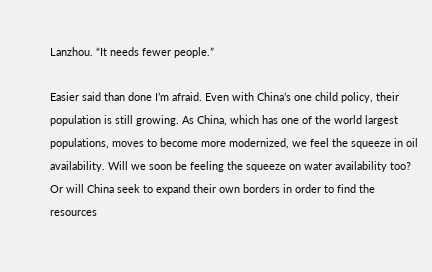Lanzhou. “It needs fewer people.”

Easier said than done I’m afraid. Even with China’s one child policy, their population is still growing. As China, which has one of the world largest populations, moves to become more modernized, we feel the squeeze in oil availability. Will we soon be feeling the squeeze on water availability too? Or will China seek to expand their own borders in order to find the resources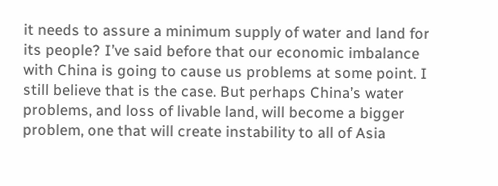it needs to assure a minimum supply of water and land for its people? I’ve said before that our economic imbalance with China is going to cause us problems at some point. I still believe that is the case. But perhaps China’s water problems, and loss of livable land, will become a bigger problem, one that will create instability to all of Asia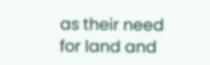as their need for land and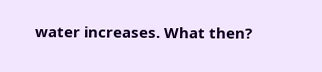water increases. What then?